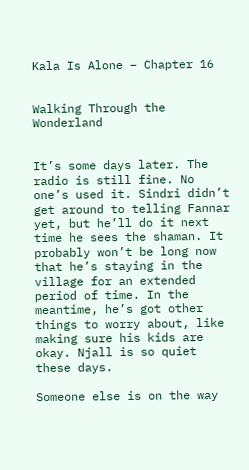Kala Is Alone – Chapter 16


Walking Through the Wonderland


It’s some days later. The radio is still fine. No one’s used it. Sindri didn’t get around to telling Fannar yet, but he’ll do it next time he sees the shaman. It probably won’t be long now that he’s staying in the village for an extended period of time. In the meantime, he’s got other things to worry about, like making sure his kids are okay. Njall is so quiet these days.

Someone else is on the way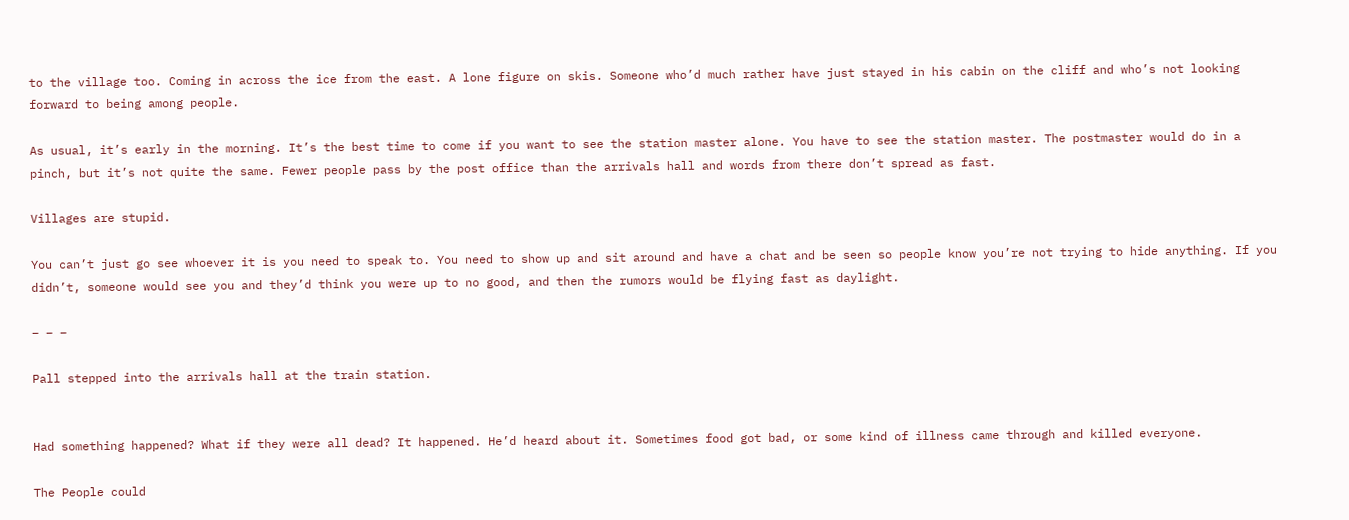to the village too. Coming in across the ice from the east. A lone figure on skis. Someone who’d much rather have just stayed in his cabin on the cliff and who’s not looking forward to being among people.

As usual, it’s early in the morning. It’s the best time to come if you want to see the station master alone. You have to see the station master. The postmaster would do in a pinch, but it’s not quite the same. Fewer people pass by the post office than the arrivals hall and words from there don’t spread as fast.

Villages are stupid.

You can’t just go see whoever it is you need to speak to. You need to show up and sit around and have a chat and be seen so people know you’re not trying to hide anything. If you didn’t, someone would see you and they’d think you were up to no good, and then the rumors would be flying fast as daylight.

– – –

Pall stepped into the arrivals hall at the train station.


Had something happened? What if they were all dead? It happened. He’d heard about it. Sometimes food got bad, or some kind of illness came through and killed everyone.

The People could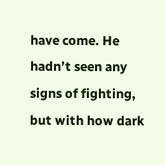have come. He hadn’t seen any signs of fighting, but with how dark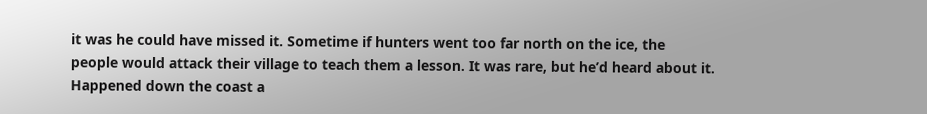it was he could have missed it. Sometime if hunters went too far north on the ice, the people would attack their village to teach them a lesson. It was rare, but he’d heard about it. Happened down the coast a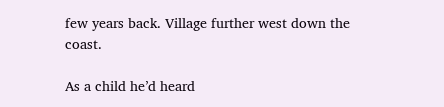few years back. Village further west down the coast.

As a child he’d heard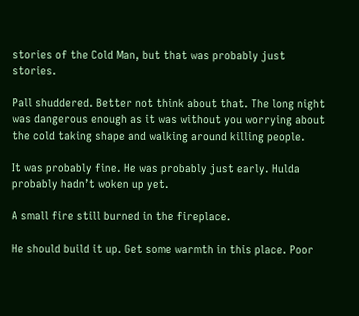stories of the Cold Man, but that was probably just stories.

Pall shuddered. Better not think about that. The long night was dangerous enough as it was without you worrying about the cold taking shape and walking around killing people.

It was probably fine. He was probably just early. Hulda probably hadn’t woken up yet.

A small fire still burned in the fireplace.

He should build it up. Get some warmth in this place. Poor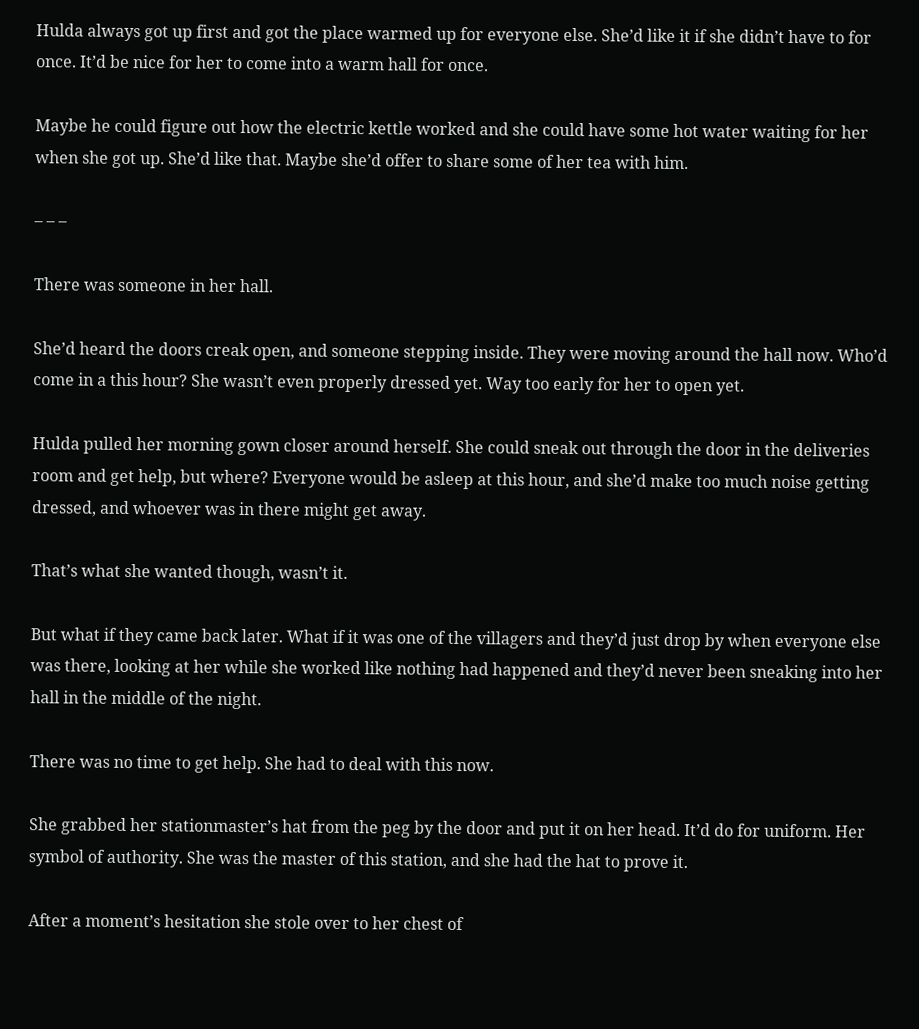Hulda always got up first and got the place warmed up for everyone else. She’d like it if she didn’t have to for once. It’d be nice for her to come into a warm hall for once.

Maybe he could figure out how the electric kettle worked and she could have some hot water waiting for her when she got up. She’d like that. Maybe she’d offer to share some of her tea with him.

– – –

There was someone in her hall.

She’d heard the doors creak open, and someone stepping inside. They were moving around the hall now. Who’d come in a this hour? She wasn’t even properly dressed yet. Way too early for her to open yet.

Hulda pulled her morning gown closer around herself. She could sneak out through the door in the deliveries room and get help, but where? Everyone would be asleep at this hour, and she’d make too much noise getting dressed, and whoever was in there might get away.

That’s what she wanted though, wasn’t it.

But what if they came back later. What if it was one of the villagers and they’d just drop by when everyone else was there, looking at her while she worked like nothing had happened and they’d never been sneaking into her hall in the middle of the night.

There was no time to get help. She had to deal with this now.

She grabbed her stationmaster’s hat from the peg by the door and put it on her head. It’d do for uniform. Her symbol of authority. She was the master of this station, and she had the hat to prove it.

After a moment’s hesitation she stole over to her chest of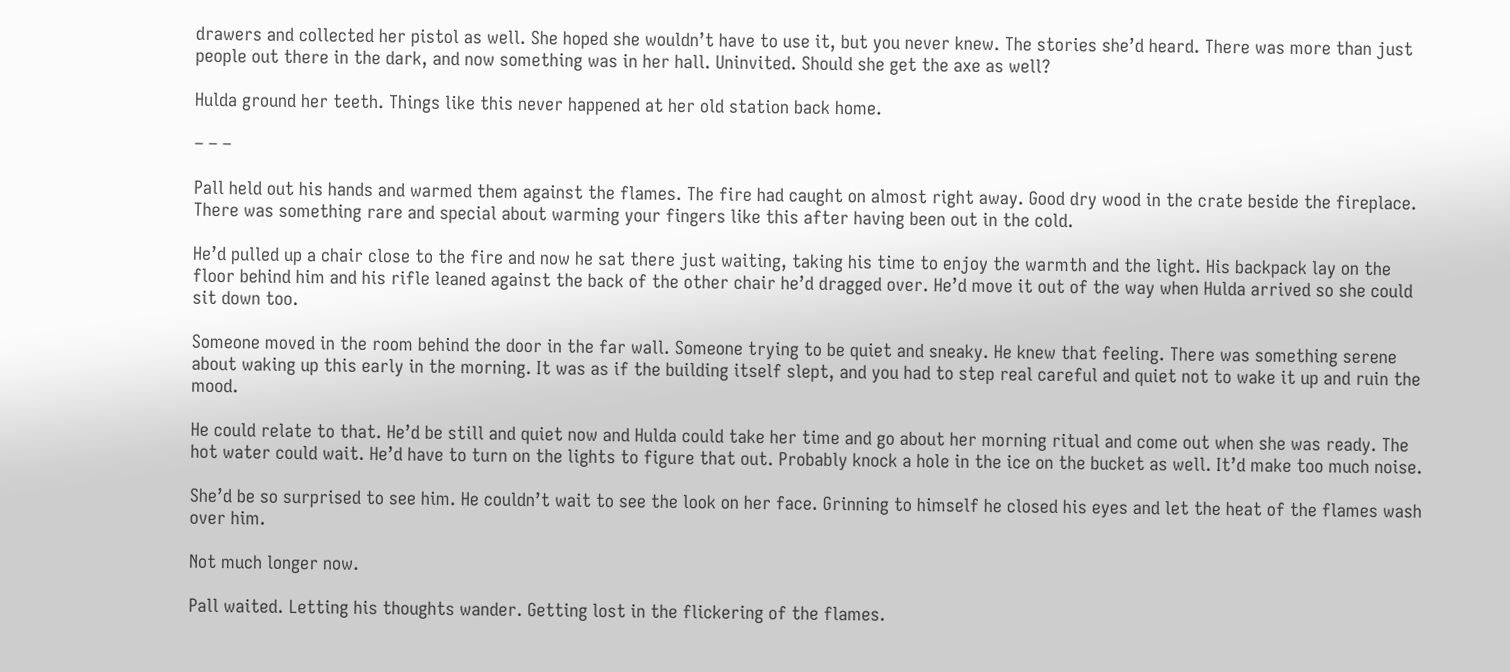drawers and collected her pistol as well. She hoped she wouldn’t have to use it, but you never knew. The stories she’d heard. There was more than just people out there in the dark, and now something was in her hall. Uninvited. Should she get the axe as well?

Hulda ground her teeth. Things like this never happened at her old station back home.

– – –

Pall held out his hands and warmed them against the flames. The fire had caught on almost right away. Good dry wood in the crate beside the fireplace. There was something rare and special about warming your fingers like this after having been out in the cold.

He’d pulled up a chair close to the fire and now he sat there just waiting, taking his time to enjoy the warmth and the light. His backpack lay on the floor behind him and his rifle leaned against the back of the other chair he’d dragged over. He’d move it out of the way when Hulda arrived so she could sit down too.

Someone moved in the room behind the door in the far wall. Someone trying to be quiet and sneaky. He knew that feeling. There was something serene about waking up this early in the morning. It was as if the building itself slept, and you had to step real careful and quiet not to wake it up and ruin the mood.

He could relate to that. He’d be still and quiet now and Hulda could take her time and go about her morning ritual and come out when she was ready. The hot water could wait. He’d have to turn on the lights to figure that out. Probably knock a hole in the ice on the bucket as well. It’d make too much noise.

She’d be so surprised to see him. He couldn’t wait to see the look on her face. Grinning to himself he closed his eyes and let the heat of the flames wash over him.

Not much longer now.

Pall waited. Letting his thoughts wander. Getting lost in the flickering of the flames.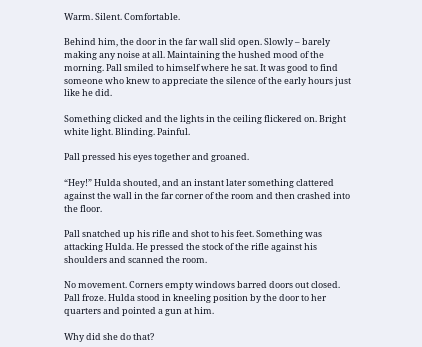Warm. Silent. Comfortable.

Behind him, the door in the far wall slid open. Slowly – barely making any noise at all. Maintaining the hushed mood of the morning. Pall smiled to himself where he sat. It was good to find someone who knew to appreciate the silence of the early hours just like he did.

Something clicked and the lights in the ceiling flickered on. Bright white light. Blinding. Painful.

Pall pressed his eyes together and groaned.

“Hey!” Hulda shouted, and an instant later something clattered against the wall in the far corner of the room and then crashed into the floor.

Pall snatched up his rifle and shot to his feet. Something was attacking Hulda. He pressed the stock of the rifle against his shoulders and scanned the room.

No movement. Corners empty windows barred doors out closed. Pall froze. Hulda stood in kneeling position by the door to her quarters and pointed a gun at him.

Why did she do that?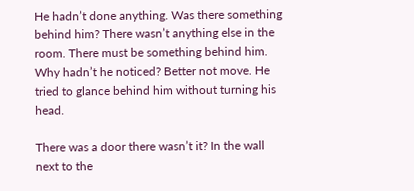He hadn’t done anything. Was there something behind him? There wasn’t anything else in the room. There must be something behind him. Why hadn’t he noticed? Better not move. He tried to glance behind him without turning his head.

There was a door there wasn’t it? In the wall next to the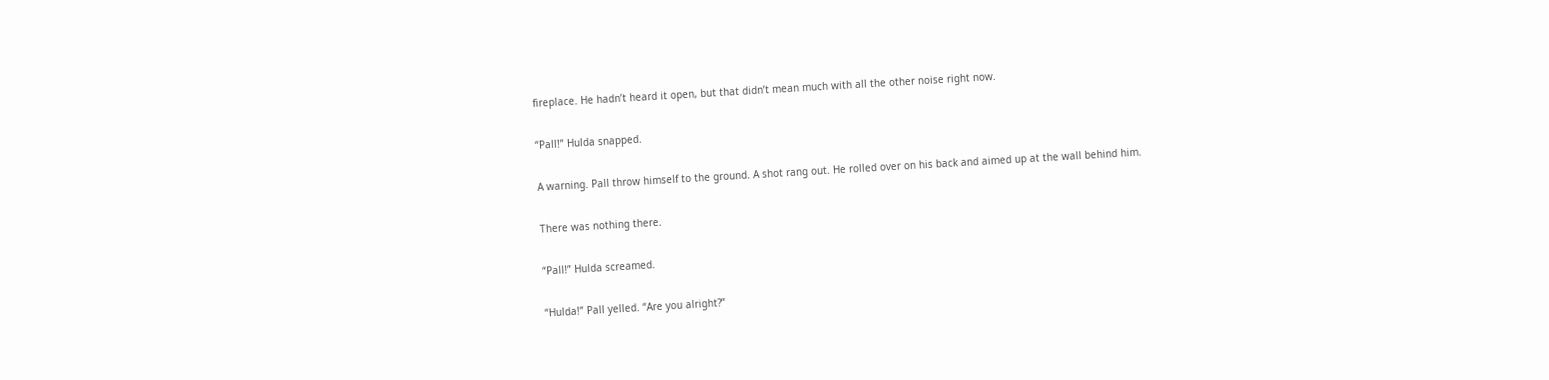fireplace. He hadn’t heard it open, but that didn’t mean much with all the other noise right now.

“Pall!” Hulda snapped.

A warning. Pall throw himself to the ground. A shot rang out. He rolled over on his back and aimed up at the wall behind him.

There was nothing there.

“Pall!” Hulda screamed.

“Hulda!” Pall yelled. “Are you alright?”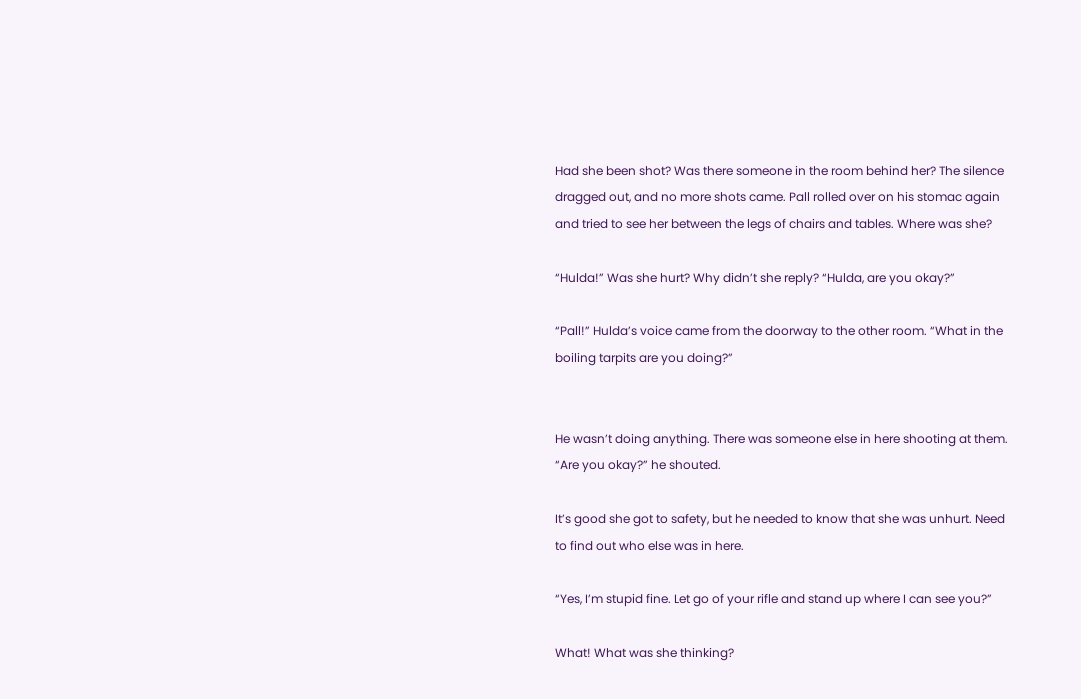Had she been shot? Was there someone in the room behind her? The silence dragged out, and no more shots came. Pall rolled over on his stomac again and tried to see her between the legs of chairs and tables. Where was she?

“Hulda!” Was she hurt? Why didn’t she reply? “Hulda, are you okay?”

“Pall!” Hulda’s voice came from the doorway to the other room. “What in the boiling tarpits are you doing?”


He wasn’t doing anything. There was someone else in here shooting at them. “Are you okay?” he shouted.

It’s good she got to safety, but he needed to know that she was unhurt. Need to find out who else was in here.

“Yes, I’m stupid fine. Let go of your rifle and stand up where I can see you?”

What! What was she thinking?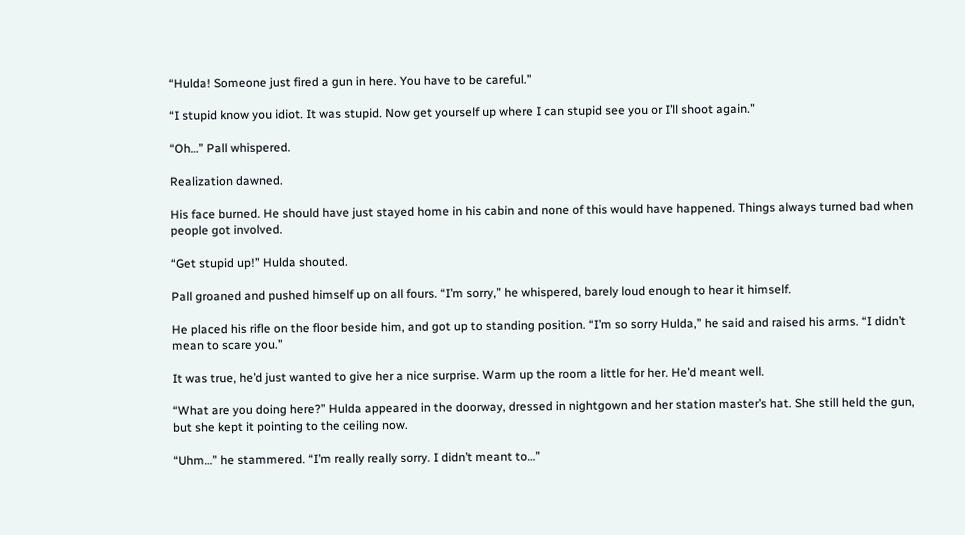“Hulda! Someone just fired a gun in here. You have to be careful.”

“I stupid know you idiot. It was stupid. Now get yourself up where I can stupid see you or I’ll shoot again.”

“Oh…” Pall whispered.

Realization dawned.

His face burned. He should have just stayed home in his cabin and none of this would have happened. Things always turned bad when people got involved.

“Get stupid up!” Hulda shouted.

Pall groaned and pushed himself up on all fours. “I’m sorry,” he whispered, barely loud enough to hear it himself.

He placed his rifle on the floor beside him, and got up to standing position. “I’m so sorry Hulda,” he said and raised his arms. “I didn’t mean to scare you.”

It was true, he’d just wanted to give her a nice surprise. Warm up the room a little for her. He’d meant well.

“What are you doing here?” Hulda appeared in the doorway, dressed in nightgown and her station master’s hat. She still held the gun, but she kept it pointing to the ceiling now.

“Uhm…” he stammered. “I’m really really sorry. I didn’t meant to…”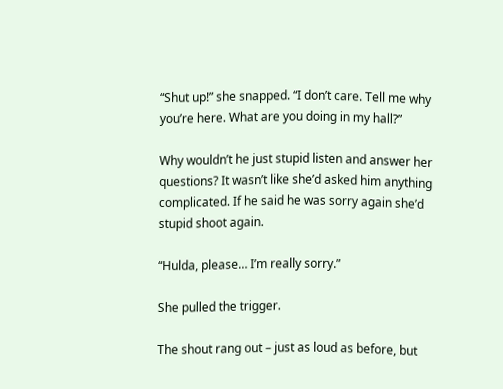“Shut up!” she snapped. “I don’t care. Tell me why you’re here. What are you doing in my hall?”

Why wouldn’t he just stupid listen and answer her questions? It wasn’t like she’d asked him anything complicated. If he said he was sorry again she’d stupid shoot again.

“Hulda, please… I’m really sorry.”

She pulled the trigger.

The shout rang out – just as loud as before, but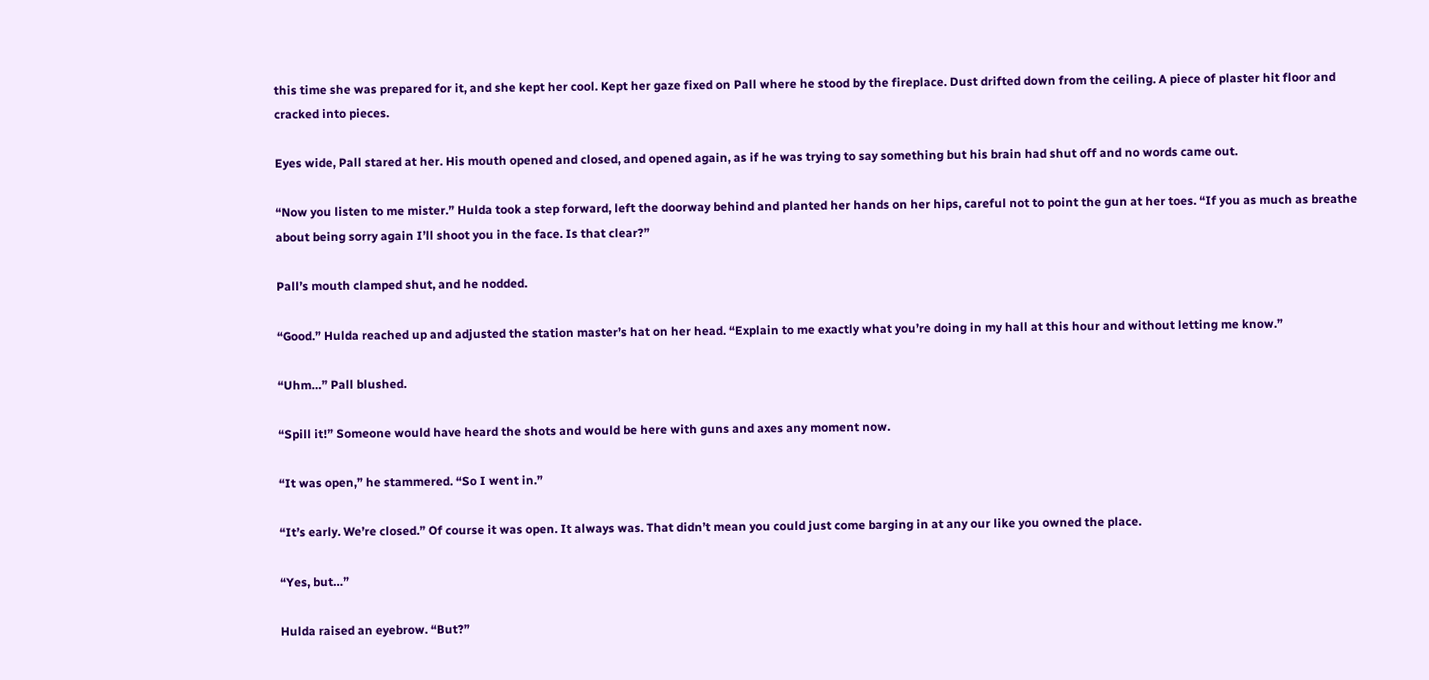this time she was prepared for it, and she kept her cool. Kept her gaze fixed on Pall where he stood by the fireplace. Dust drifted down from the ceiling. A piece of plaster hit floor and cracked into pieces.

Eyes wide, Pall stared at her. His mouth opened and closed, and opened again, as if he was trying to say something but his brain had shut off and no words came out.

“Now you listen to me mister.” Hulda took a step forward, left the doorway behind and planted her hands on her hips, careful not to point the gun at her toes. “If you as much as breathe about being sorry again I’ll shoot you in the face. Is that clear?”

Pall’s mouth clamped shut, and he nodded.

“Good.” Hulda reached up and adjusted the station master’s hat on her head. “Explain to me exactly what you’re doing in my hall at this hour and without letting me know.”

“Uhm…” Pall blushed.

“Spill it!” Someone would have heard the shots and would be here with guns and axes any moment now.

“It was open,” he stammered. “So I went in.”

“It’s early. We’re closed.” Of course it was open. It always was. That didn’t mean you could just come barging in at any our like you owned the place.

“Yes, but…”

Hulda raised an eyebrow. “But?”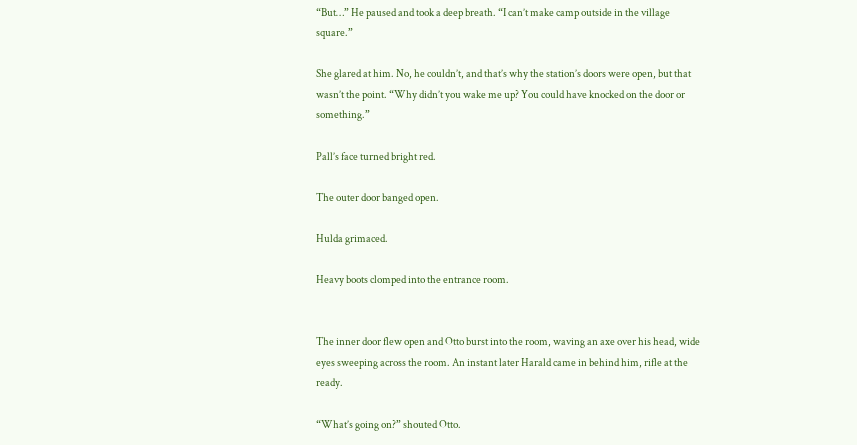“But…” He paused and took a deep breath. “I can’t make camp outside in the village square.”

She glared at him. No, he couldn’t, and that’s why the station’s doors were open, but that wasn’t the point. “Why didn’t you wake me up? You could have knocked on the door or something.”

Pall’s face turned bright red.

The outer door banged open.

Hulda grimaced.

Heavy boots clomped into the entrance room.


The inner door flew open and Otto burst into the room, waving an axe over his head, wide eyes sweeping across the room. An instant later Harald came in behind him, rifle at the ready.

“What’s going on?” shouted Otto.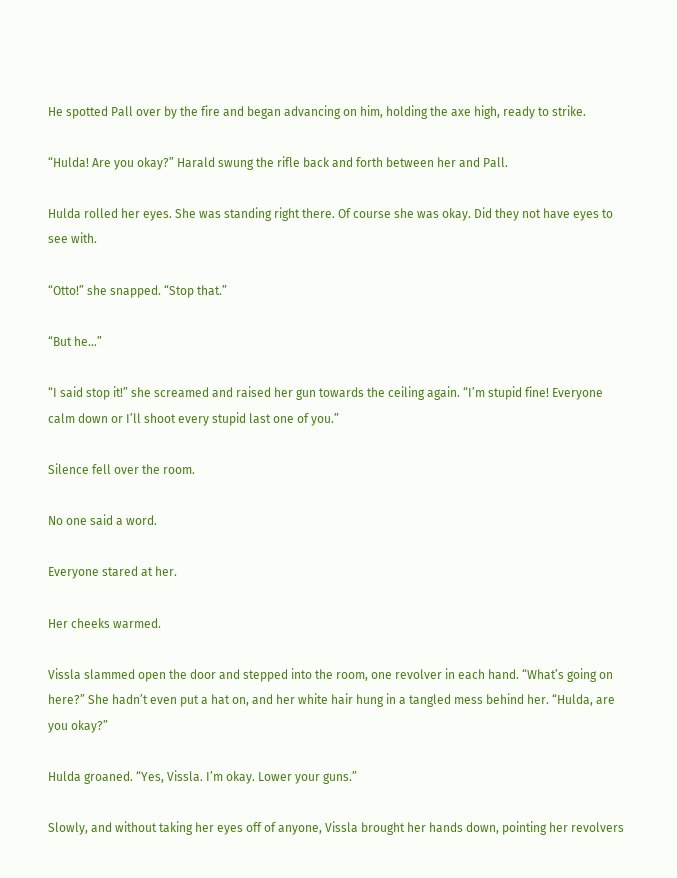He spotted Pall over by the fire and began advancing on him, holding the axe high, ready to strike.

“Hulda! Are you okay?” Harald swung the rifle back and forth between her and Pall.

Hulda rolled her eyes. She was standing right there. Of course she was okay. Did they not have eyes to see with.

“Otto!” she snapped. “Stop that.”

“But he…”

“I said stop it!” she screamed and raised her gun towards the ceiling again. “I’m stupid fine! Everyone calm down or I’ll shoot every stupid last one of you.”

Silence fell over the room.

No one said a word.

Everyone stared at her.

Her cheeks warmed.

Vissla slammed open the door and stepped into the room, one revolver in each hand. “What’s going on here?” She hadn’t even put a hat on, and her white hair hung in a tangled mess behind her. “Hulda, are you okay?”

Hulda groaned. “Yes, Vissla. I’m okay. Lower your guns.”

Slowly, and without taking her eyes off of anyone, Vissla brought her hands down, pointing her revolvers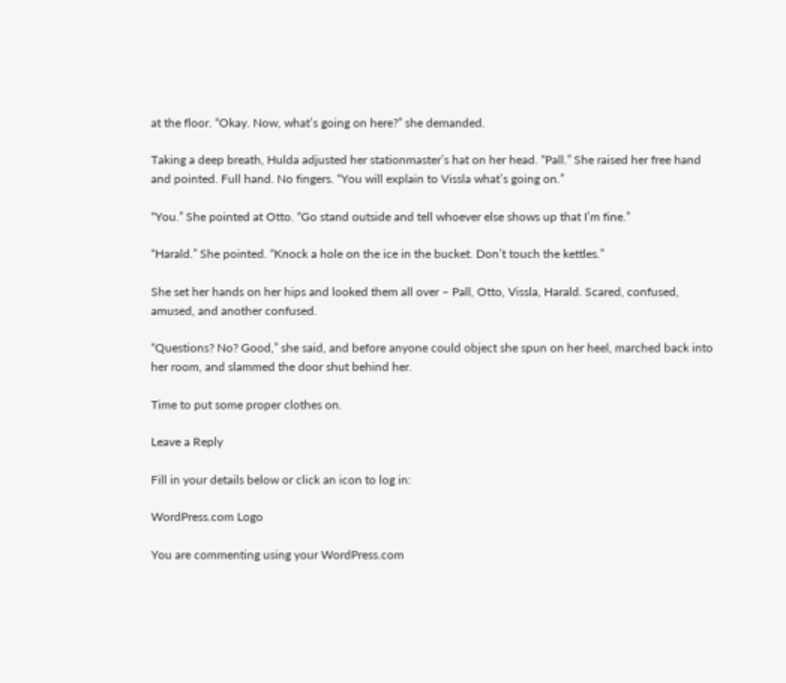at the floor. “Okay. Now, what’s going on here?” she demanded.

Taking a deep breath, Hulda adjusted her stationmaster’s hat on her head. “Pall.” She raised her free hand and pointed. Full hand. No fingers. “You will explain to Vissla what’s going on.”

“You.” She pointed at Otto. “Go stand outside and tell whoever else shows up that I’m fine.”

“Harald.” She pointed. “Knock a hole on the ice in the bucket. Don’t touch the kettles.”

She set her hands on her hips and looked them all over – Pall, Otto, Vissla, Harald. Scared, confused, amused, and another confused.

“Questions? No? Good,” she said, and before anyone could object she spun on her heel, marched back into her room, and slammed the door shut behind her.

Time to put some proper clothes on.

Leave a Reply

Fill in your details below or click an icon to log in:

WordPress.com Logo

You are commenting using your WordPress.com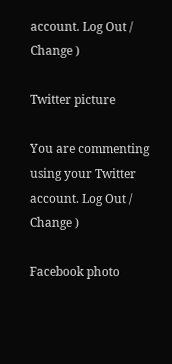account. Log Out /  Change )

Twitter picture

You are commenting using your Twitter account. Log Out /  Change )

Facebook photo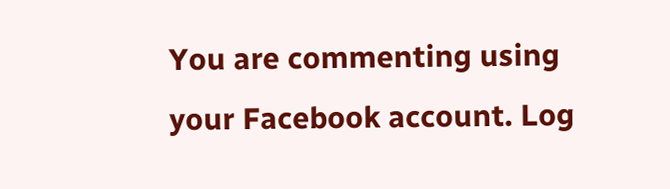You are commenting using your Facebook account. Log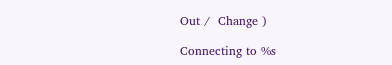Out /  Change )

Connecting to %s